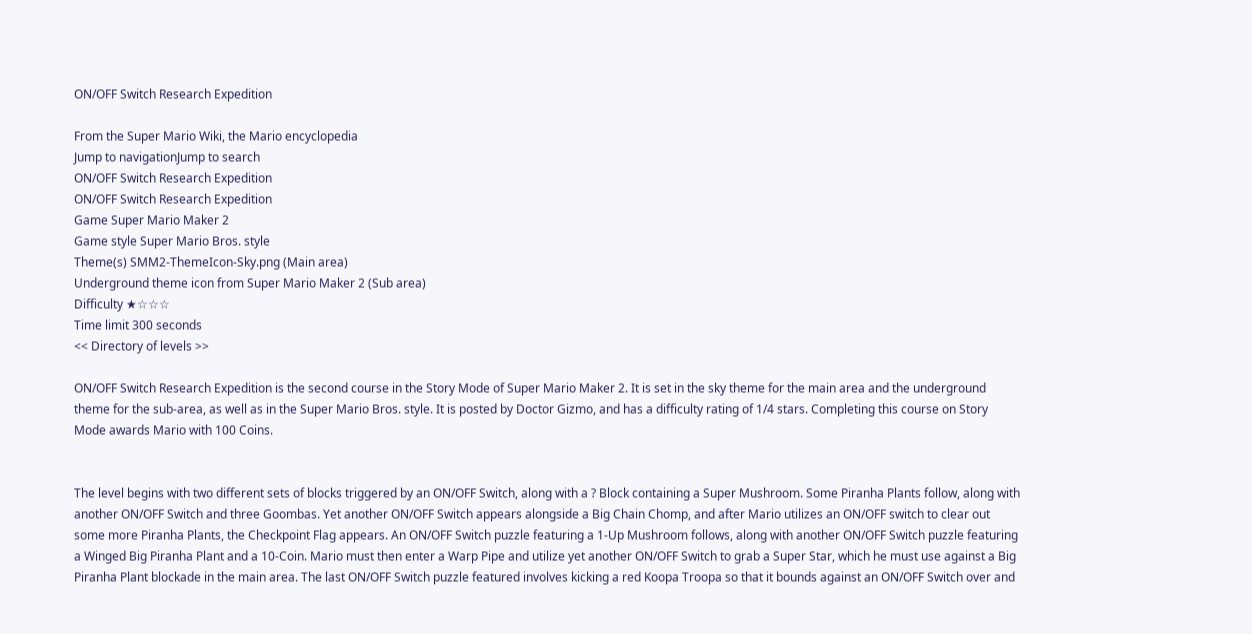ON/OFF Switch Research Expedition

From the Super Mario Wiki, the Mario encyclopedia
Jump to navigationJump to search
ON/OFF Switch Research Expedition
ON/OFF Switch Research Expedition
Game Super Mario Maker 2
Game style Super Mario Bros. style
Theme(s) SMM2-ThemeIcon-Sky.png (Main area)
Underground theme icon from Super Mario Maker 2 (Sub area)
Difficulty ★☆☆☆
Time limit 300 seconds
<< Directory of levels >>

ON/OFF Switch Research Expedition is the second course in the Story Mode of Super Mario Maker 2. It is set in the sky theme for the main area and the underground theme for the sub-area, as well as in the Super Mario Bros. style. It is posted by Doctor Gizmo, and has a difficulty rating of 1/4 stars. Completing this course on Story Mode awards Mario with 100 Coins.


The level begins with two different sets of blocks triggered by an ON/OFF Switch, along with a ? Block containing a Super Mushroom. Some Piranha Plants follow, along with another ON/OFF Switch and three Goombas. Yet another ON/OFF Switch appears alongside a Big Chain Chomp, and after Mario utilizes an ON/OFF switch to clear out some more Piranha Plants, the Checkpoint Flag appears. An ON/OFF Switch puzzle featuring a 1-Up Mushroom follows, along with another ON/OFF Switch puzzle featuring a Winged Big Piranha Plant and a 10-Coin. Mario must then enter a Warp Pipe and utilize yet another ON/OFF Switch to grab a Super Star, which he must use against a Big Piranha Plant blockade in the main area. The last ON/OFF Switch puzzle featured involves kicking a red Koopa Troopa so that it bounds against an ON/OFF Switch over and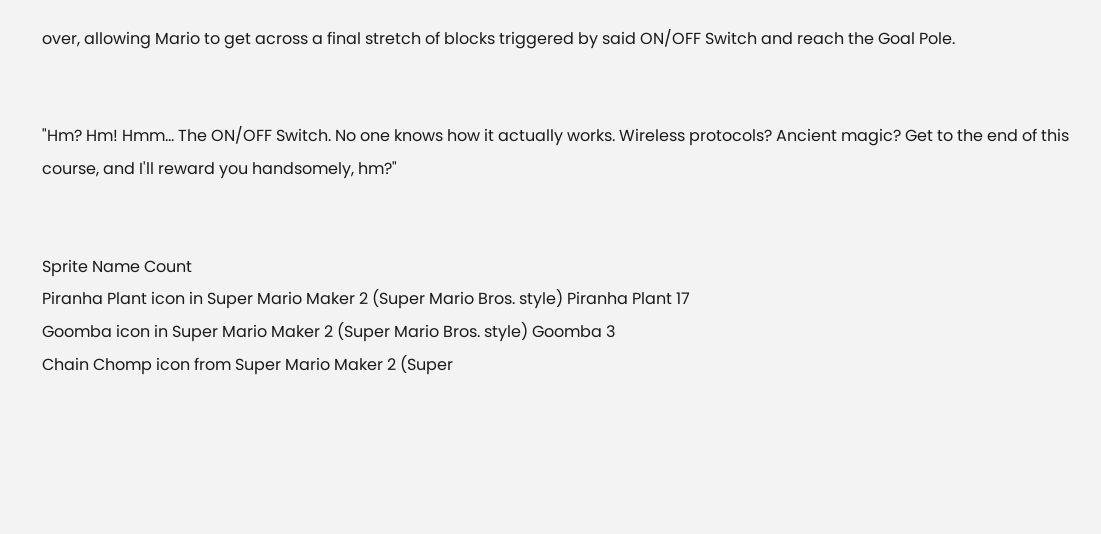over, allowing Mario to get across a final stretch of blocks triggered by said ON/OFF Switch and reach the Goal Pole.


"Hm? Hm! Hmm... The ON/OFF Switch. No one knows how it actually works. Wireless protocols? Ancient magic? Get to the end of this course, and I'll reward you handsomely, hm?"


Sprite Name Count
Piranha Plant icon in Super Mario Maker 2 (Super Mario Bros. style) Piranha Plant 17
Goomba icon in Super Mario Maker 2 (Super Mario Bros. style) Goomba 3
Chain Chomp icon from Super Mario Maker 2 (Super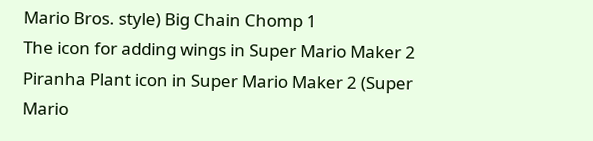Mario Bros. style) Big Chain Chomp 1
The icon for adding wings in Super Mario Maker 2
Piranha Plant icon in Super Mario Maker 2 (Super Mario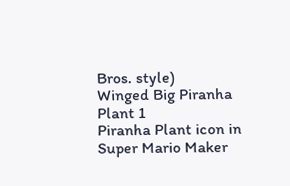Bros. style)
Winged Big Piranha Plant 1
Piranha Plant icon in Super Mario Maker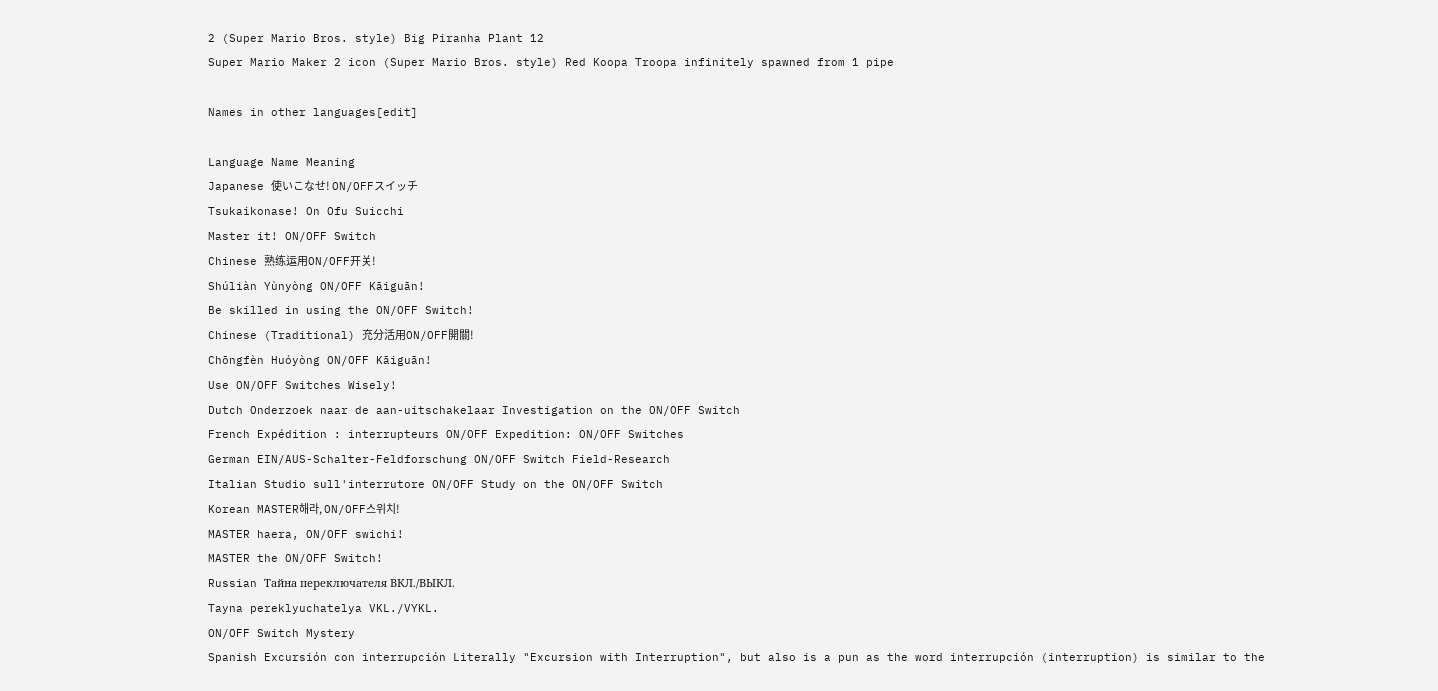2 (Super Mario Bros. style) Big Piranha Plant 12
Super Mario Maker 2 icon (Super Mario Bros. style) Red Koopa Troopa infinitely spawned from 1 pipe

Names in other languages[edit]

Language Name Meaning
Japanese 使いこなせ! ON/OFFスイッチ
Tsukaikonase! On Ofu Suicchi
Master it! ON/OFF Switch
Chinese 熟练运用ON/OFF开关!
Shúliàn Yùnyòng ON/OFF Kāiguān!
Be skilled in using the ON/OFF Switch!
Chinese (Traditional) 充分活用ON/OFF開關!
Chōngfèn Huóyòng ON/OFF Kāiguān!
Use ON/OFF Switches Wisely!
Dutch Onderzoek naar de aan-uitschakelaar Investigation on the ON/OFF Switch
French Expédition : interrupteurs ON/OFF Expedition: ON/OFF Switches
German EIN/AUS-Schalter-Feldforschung ON/OFF Switch Field-Research
Italian Studio sull'interrutore ON/OFF Study on the ON/OFF Switch
Korean MASTER해라, ON/OFF스위치!
MASTER haera, ON/OFF swichi!
MASTER the ON/OFF Switch!
Russian Тайна переключателя ВКЛ./ВЫКЛ.
Tayna pereklyuchatelya VKL./VYKL.
ON/OFF Switch Mystery
Spanish Excursión con interrupción Literally "Excursion with Interruption", but also is a pun as the word interrupción (interruption) is similar to the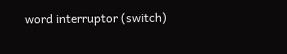word interruptor (switch)